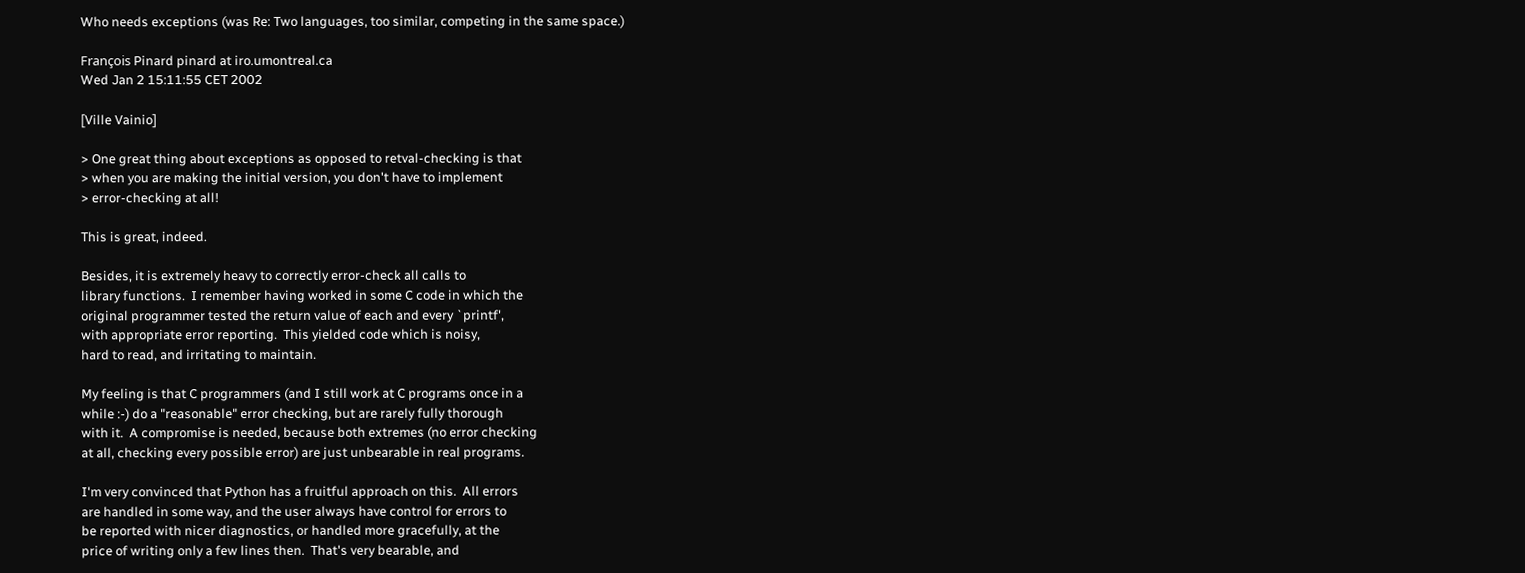Who needs exceptions (was Re: Two languages, too similar, competing in the same space.)

François Pinard pinard at iro.umontreal.ca
Wed Jan 2 15:11:55 CET 2002

[Ville Vainio]

> One great thing about exceptions as opposed to retval-checking is that
> when you are making the initial version, you don't have to implement
> error-checking at all!

This is great, indeed.

Besides, it is extremely heavy to correctly error-check all calls to
library functions.  I remember having worked in some C code in which the
original programmer tested the return value of each and every `printf',
with appropriate error reporting.  This yielded code which is noisy,
hard to read, and irritating to maintain.

My feeling is that C programmers (and I still work at C programs once in a
while :-) do a "reasonable" error checking, but are rarely fully thorough
with it.  A compromise is needed, because both extremes (no error checking
at all, checking every possible error) are just unbearable in real programs.

I'm very convinced that Python has a fruitful approach on this.  All errors
are handled in some way, and the user always have control for errors to
be reported with nicer diagnostics, or handled more gracefully, at the
price of writing only a few lines then.  That's very bearable, and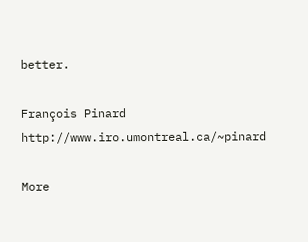better.

François Pinard   http://www.iro.umontreal.ca/~pinard

More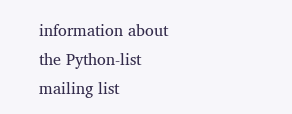information about the Python-list mailing list